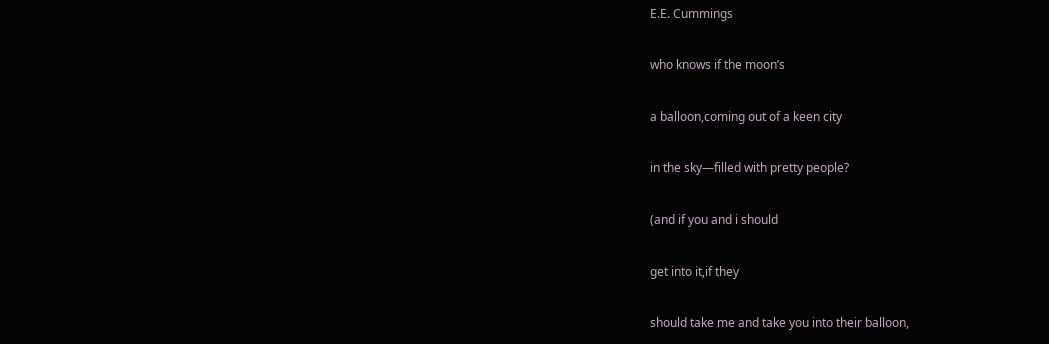E.E. Cummings

who knows if the moon’s

a balloon,coming out of a keen city

in the sky—filled with pretty people?

(and if you and i should

get into it,if they

should take me and take you into their balloon,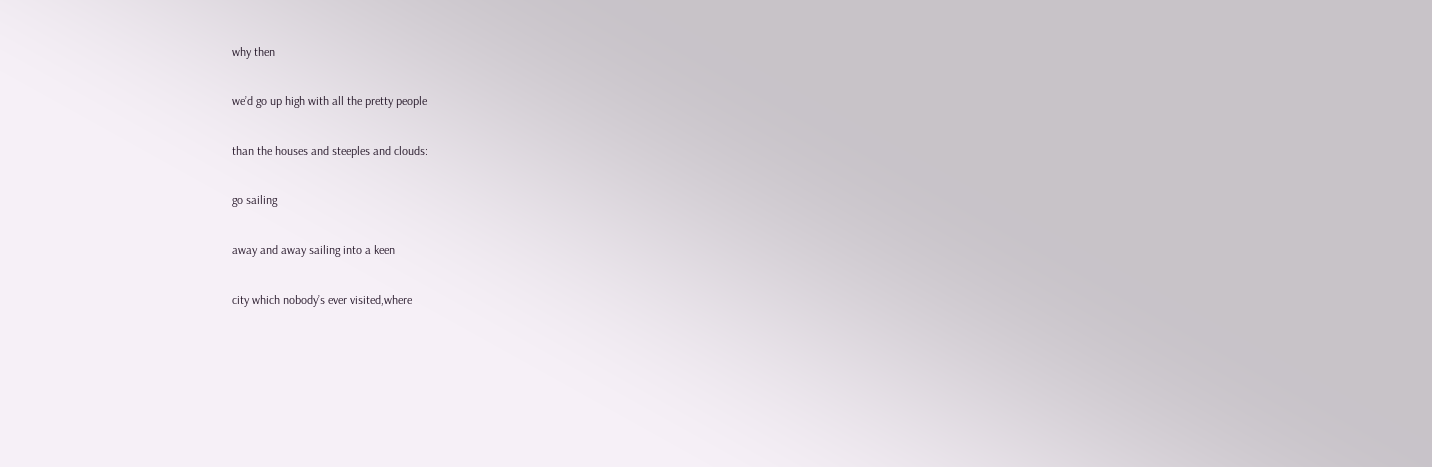why then

we’d go up high with all the pretty people

than the houses and steeples and clouds:

go sailing

away and away sailing into a keen

city which nobody’s ever visited,where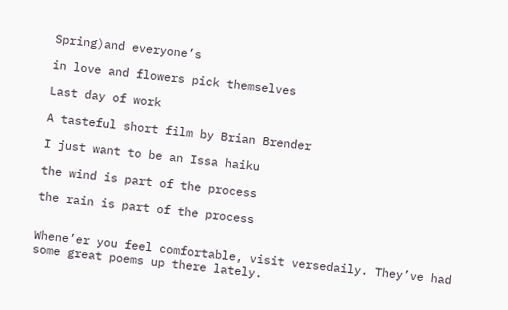Spring)and everyone’s

in love and flowers pick themselves

Last day of work

A tasteful short film by Brian Brender

I just want to be an Issa haiku

the wind is part of the process

the rain is part of the process


Whene’er you feel comfortable, visit versedaily. They’ve had some great poems up there lately.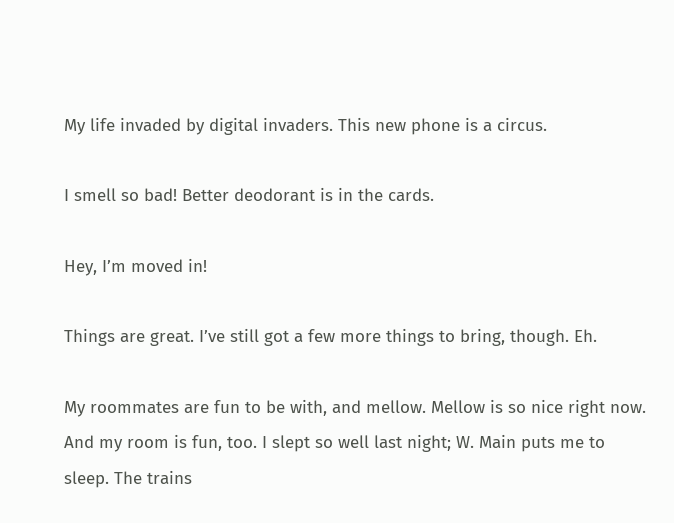My life invaded by digital invaders. This new phone is a circus.

I smell so bad! Better deodorant is in the cards.

Hey, I’m moved in!

Things are great. I’ve still got a few more things to bring, though. Eh.

My roommates are fun to be with, and mellow. Mellow is so nice right now. And my room is fun, too. I slept so well last night; W. Main puts me to sleep. The trains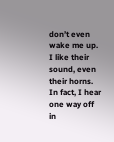don’t even wake me up. I like their sound, even their horns. In fact, I hear one way off in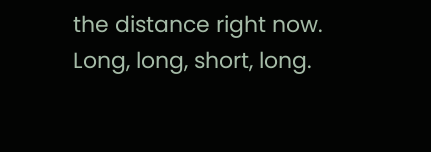the distance right now. Long, long, short, long.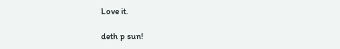Love it.

deth p sun!